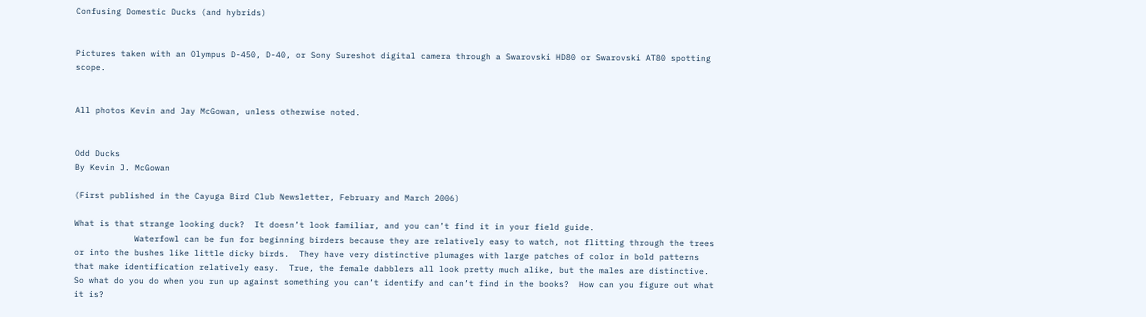Confusing Domestic Ducks (and hybrids)


Pictures taken with an Olympus D-450, D-40, or Sony Sureshot digital camera through a Swarovski HD80 or Swarovski AT80 spotting scope.


All photos Kevin and Jay McGowan, unless otherwise noted.


Odd Ducks
By Kevin J. McGowan

(First published in the Cayuga Bird Club Newsletter, February and March 2006)

What is that strange looking duck?  It doesn’t look familiar, and you can’t find it in your field guide.
            Waterfowl can be fun for beginning birders because they are relatively easy to watch, not flitting through the trees or into the bushes like little dicky birds.  They have very distinctive plumages with large patches of color in bold patterns that make identification relatively easy.  True, the female dabblers all look pretty much alike, but the males are distinctive.  So what do you do when you run up against something you can’t identify and can’t find in the books?  How can you figure out what it is?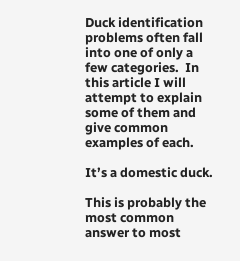Duck identification problems often fall into one of only a few categories.  In this article I will attempt to explain some of them and give common examples of each.

It’s a domestic duck.

This is probably the most common answer to most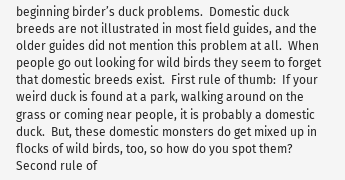beginning birder’s duck problems.  Domestic duck breeds are not illustrated in most field guides, and the older guides did not mention this problem at all.  When people go out looking for wild birds they seem to forget that domestic breeds exist.  First rule of thumb:  If your weird duck is found at a park, walking around on the grass or coming near people, it is probably a domestic duck.  But, these domestic monsters do get mixed up in flocks of wild birds, too, so how do you spot them?  Second rule of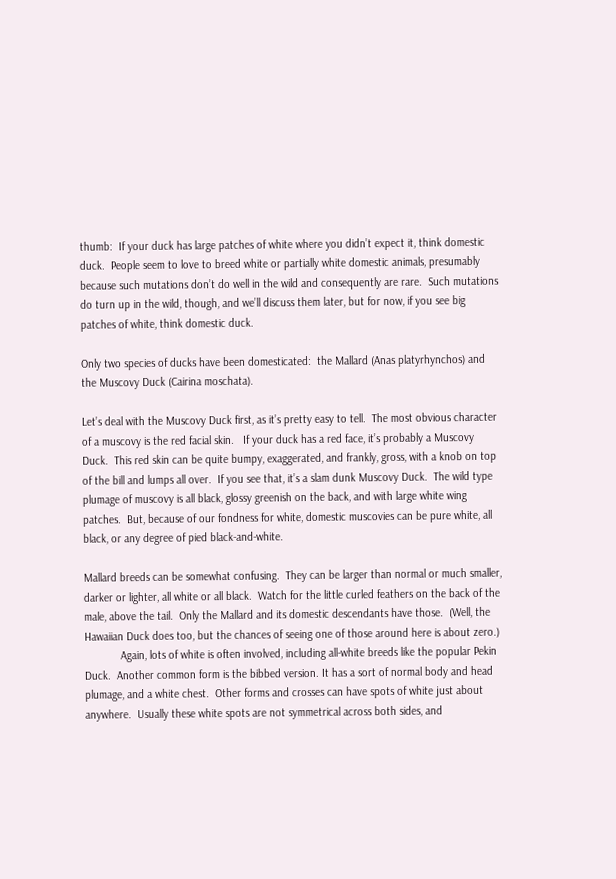thumb:  If your duck has large patches of white where you didn’t expect it, think domestic duck.  People seem to love to breed white or partially white domestic animals, presumably because such mutations don’t do well in the wild and consequently are rare.  Such mutations do turn up in the wild, though, and we’ll discuss them later, but for now, if you see big patches of white, think domestic duck.

Only two species of ducks have been domesticated:  the Mallard (Anas platyrhynchos) and the Muscovy Duck (Cairina moschata).

Let’s deal with the Muscovy Duck first, as it’s pretty easy to tell.  The most obvious character of a muscovy is the red facial skin.   If your duck has a red face, it’s probably a Muscovy Duck.  This red skin can be quite bumpy, exaggerated, and frankly, gross, with a knob on top of the bill and lumps all over.  If you see that, it’s a slam dunk Muscovy Duck.  The wild type plumage of muscovy is all black, glossy greenish on the back, and with large white wing patches.  But, because of our fondness for white, domestic muscovies can be pure white, all black, or any degree of pied black-and-white.

Mallard breeds can be somewhat confusing.  They can be larger than normal or much smaller, darker or lighter, all white or all black.  Watch for the little curled feathers on the back of the male, above the tail.  Only the Mallard and its domestic descendants have those.  (Well, the Hawaiian Duck does too, but the chances of seeing one of those around here is about zero.)
            Again, lots of white is often involved, including all-white breeds like the popular Pekin Duck.  Another common form is the bibbed version. It has a sort of normal body and head plumage, and a white chest.  Other forms and crosses can have spots of white just about anywhere.  Usually these white spots are not symmetrical across both sides, and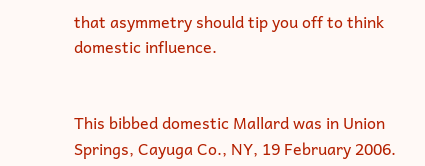that asymmetry should tip you off to think domestic influence.


This bibbed domestic Mallard was in Union Springs, Cayuga Co., NY, 19 February 2006.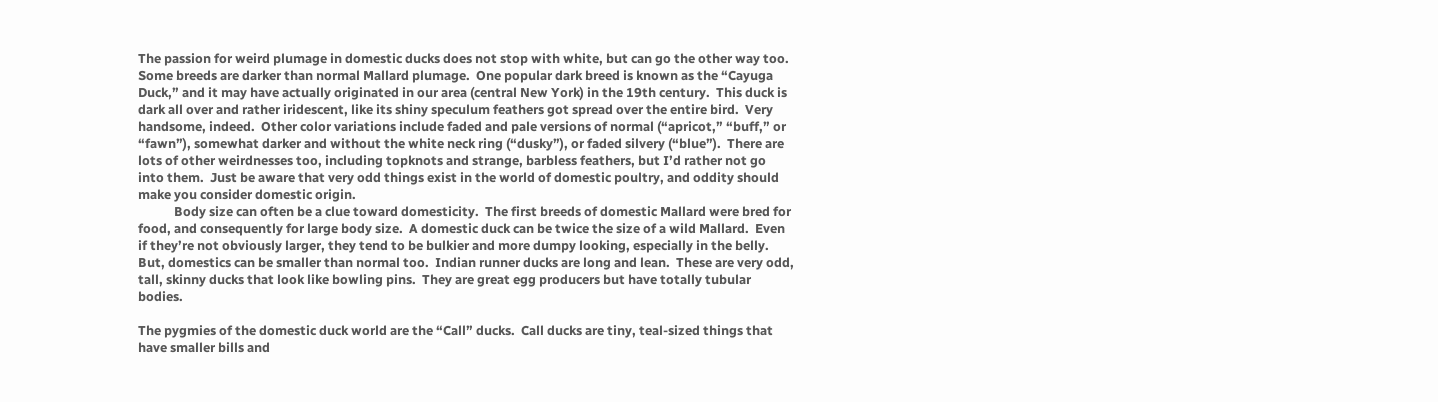The passion for weird plumage in domestic ducks does not stop with white, but can go the other way too.  Some breeds are darker than normal Mallard plumage.  One popular dark breed is known as the “Cayuga Duck,” and it may have actually originated in our area (central New York) in the 19th century.  This duck is dark all over and rather iridescent, like its shiny speculum feathers got spread over the entire bird.  Very handsome, indeed.  Other color variations include faded and pale versions of normal (“apricot,” “buff,” or “fawn”), somewhat darker and without the white neck ring (“dusky”), or faded silvery (“blue”).  There are lots of other weirdnesses too, including topknots and strange, barbless feathers, but I’d rather not go into them.  Just be aware that very odd things exist in the world of domestic poultry, and oddity should make you consider domestic origin.
            Body size can often be a clue toward domesticity.  The first breeds of domestic Mallard were bred for food, and consequently for large body size.  A domestic duck can be twice the size of a wild Mallard.  Even if they’re not obviously larger, they tend to be bulkier and more dumpy looking, especially in the belly.  But, domestics can be smaller than normal too.  Indian runner ducks are long and lean.  These are very odd, tall, skinny ducks that look like bowling pins.  They are great egg producers but have totally tubular bodies.

The pygmies of the domestic duck world are the “Call” ducks.  Call ducks are tiny, teal-sized things that have smaller bills and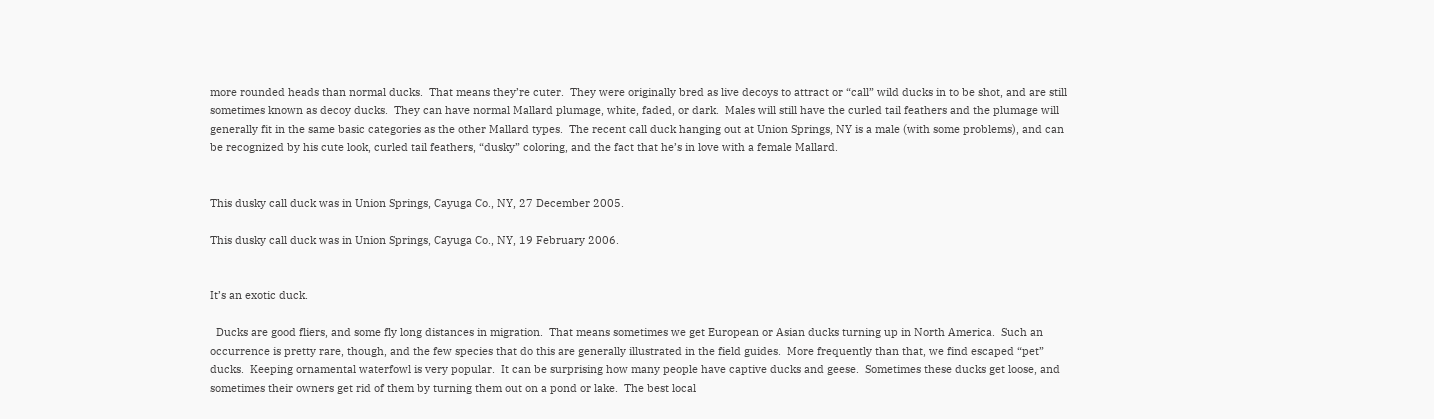more rounded heads than normal ducks.  That means they’re cuter.  They were originally bred as live decoys to attract or “call” wild ducks in to be shot, and are still sometimes known as decoy ducks.  They can have normal Mallard plumage, white, faded, or dark.  Males will still have the curled tail feathers and the plumage will generally fit in the same basic categories as the other Mallard types.  The recent call duck hanging out at Union Springs, NY is a male (with some problems), and can be recognized by his cute look, curled tail feathers, “dusky” coloring, and the fact that he’s in love with a female Mallard.


This dusky call duck was in Union Springs, Cayuga Co., NY, 27 December 2005.

This dusky call duck was in Union Springs, Cayuga Co., NY, 19 February 2006.


It’s an exotic duck.

  Ducks are good fliers, and some fly long distances in migration.  That means sometimes we get European or Asian ducks turning up in North America.  Such an occurrence is pretty rare, though, and the few species that do this are generally illustrated in the field guides.  More frequently than that, we find escaped “pet” ducks.  Keeping ornamental waterfowl is very popular.  It can be surprising how many people have captive ducks and geese.  Sometimes these ducks get loose, and sometimes their owners get rid of them by turning them out on a pond or lake.  The best local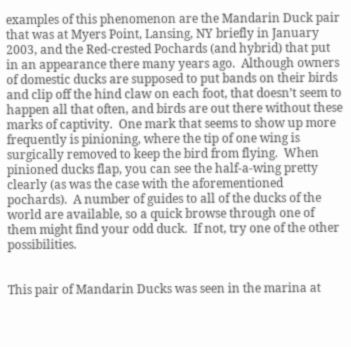examples of this phenomenon are the Mandarin Duck pair that was at Myers Point, Lansing, NY briefly in January 2003, and the Red-crested Pochards (and hybrid) that put in an appearance there many years ago.  Although owners of domestic ducks are supposed to put bands on their birds and clip off the hind claw on each foot, that doesn’t seem to happen all that often, and birds are out there without these marks of captivity.  One mark that seems to show up more frequently is pinioning, where the tip of one wing is surgically removed to keep the bird from flying.  When pinioned ducks flap, you can see the half-a-wing pretty clearly (as was the case with the aforementioned pochards).  A number of guides to all of the ducks of the world are available, so a quick browse through one of them might find your odd duck.  If not, try one of the other possibilities.


This pair of Mandarin Ducks was seen in the marina at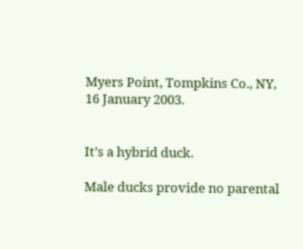Myers Point, Tompkins Co., NY, 16 January 2003.


It’s a hybrid duck.

Male ducks provide no parental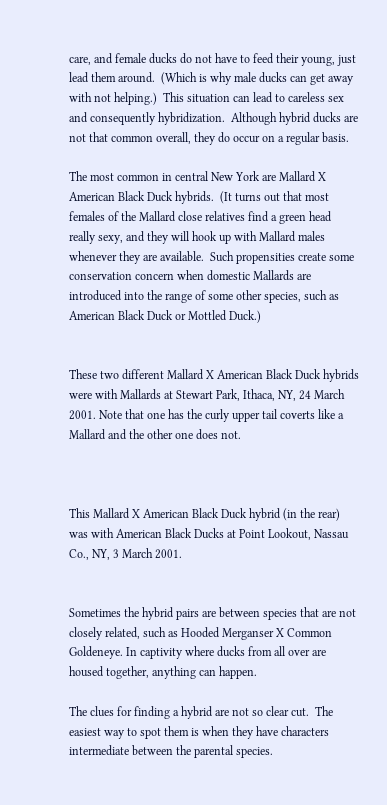care, and female ducks do not have to feed their young, just lead them around.  (Which is why male ducks can get away with not helping.)  This situation can lead to careless sex and consequently hybridization.  Although hybrid ducks are not that common overall, they do occur on a regular basis.

The most common in central New York are Mallard X American Black Duck hybrids.  (It turns out that most females of the Mallard close relatives find a green head really sexy, and they will hook up with Mallard males whenever they are available.  Such propensities create some conservation concern when domestic Mallards are introduced into the range of some other species, such as American Black Duck or Mottled Duck.)


These two different Mallard X American Black Duck hybrids were with Mallards at Stewart Park, Ithaca, NY, 24 March 2001. Note that one has the curly upper tail coverts like a Mallard and the other one does not.



This Mallard X American Black Duck hybrid (in the rear) was with American Black Ducks at Point Lookout, Nassau Co., NY, 3 March 2001.


Sometimes the hybrid pairs are between species that are not closely related, such as Hooded Merganser X Common Goldeneye. In captivity where ducks from all over are housed together, anything can happen.

The clues for finding a hybrid are not so clear cut.  The easiest way to spot them is when they have characters intermediate between the parental species.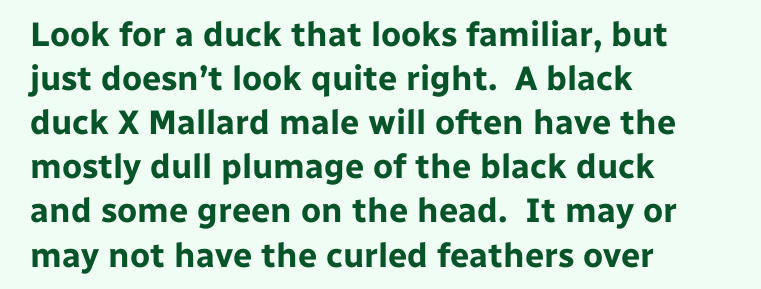Look for a duck that looks familiar, but just doesn’t look quite right.  A black duck X Mallard male will often have the mostly dull plumage of the black duck and some green on the head.  It may or may not have the curled feathers over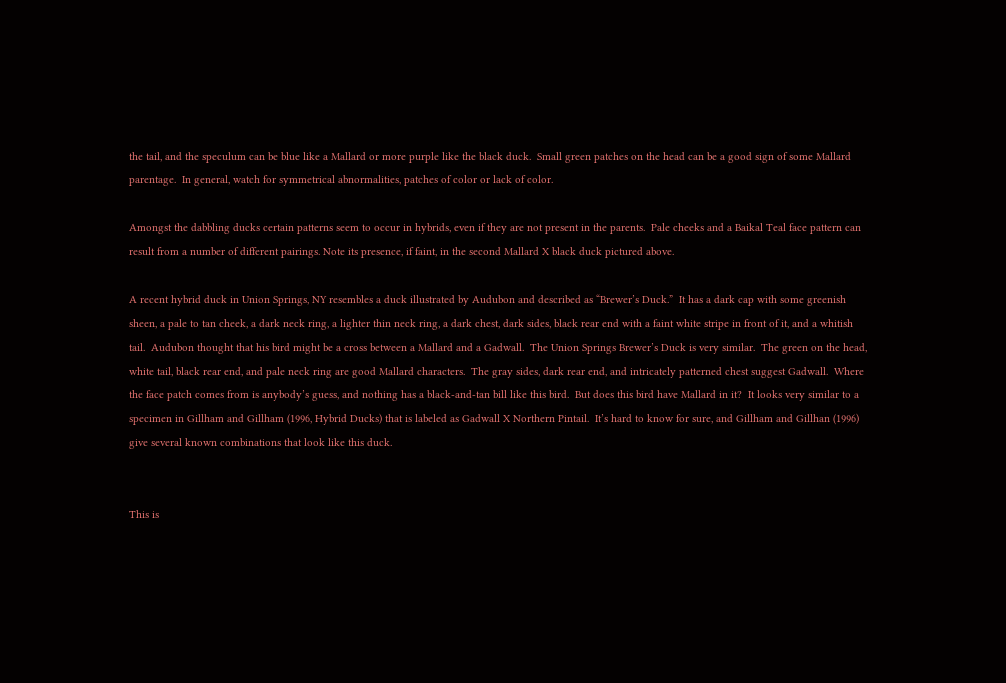the tail, and the speculum can be blue like a Mallard or more purple like the black duck.  Small green patches on the head can be a good sign of some Mallard parentage.  In general, watch for symmetrical abnormalities, patches of color or lack of color.

Amongst the dabbling ducks certain patterns seem to occur in hybrids, even if they are not present in the parents.  Pale cheeks and a Baikal Teal face pattern can result from a number of different pairings. Note its presence, if faint, in the second Mallard X black duck pictured above.

A recent hybrid duck in Union Springs, NY resembles a duck illustrated by Audubon and described as “Brewer’s Duck.”  It has a dark cap with some greenish sheen, a pale to tan cheek, a dark neck ring, a lighter thin neck ring, a dark chest, dark sides, black rear end with a faint white stripe in front of it, and a whitish tail.  Audubon thought that his bird might be a cross between a Mallard and a Gadwall.  The Union Springs Brewer’s Duck is very similar.  The green on the head, white tail, black rear end, and pale neck ring are good Mallard characters.  The gray sides, dark rear end, and intricately patterned chest suggest Gadwall.  Where the face patch comes from is anybody’s guess, and nothing has a black-and-tan bill like this bird.  But does this bird have Mallard in it?  It looks very similar to a specimen in Gillham and Gillham (1996, Hybrid Ducks) that is labeled as Gadwall X Northern Pintail.  It’s hard to know for sure, and Gillham and Gillhan (1996) give several known combinations that look like this duck.


This is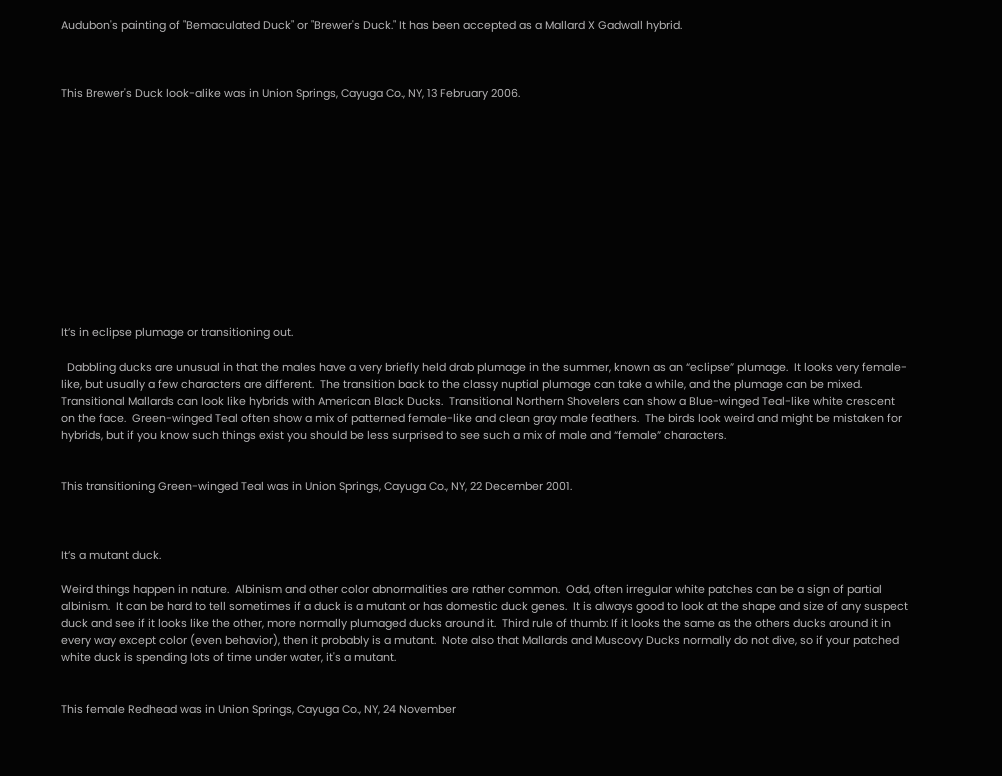Audubon's painting of "Bemaculated Duck" or "Brewer's Duck." It has been accepted as a Mallard X Gadwall hybrid.



This Brewer's Duck look-alike was in Union Springs, Cayuga Co., NY, 13 February 2006.













It’s in eclipse plumage or transitioning out.

  Dabbling ducks are unusual in that the males have a very briefly held drab plumage in the summer, known as an “eclipse” plumage.  It looks very female-like, but usually a few characters are different.  The transition back to the classy nuptial plumage can take a while, and the plumage can be mixed.  Transitional Mallards can look like hybrids with American Black Ducks.  Transitional Northern Shovelers can show a Blue-winged Teal-like white crescent on the face.  Green-winged Teal often show a mix of patterned female-like and clean gray male feathers.  The birds look weird and might be mistaken for hybrids, but if you know such things exist you should be less surprised to see such a mix of male and “female” characters.


This transitioning Green-winged Teal was in Union Springs, Cayuga Co., NY, 22 December 2001.



It’s a mutant duck.

Weird things happen in nature.  Albinism and other color abnormalities are rather common.  Odd, often irregular white patches can be a sign of partial albinism.  It can be hard to tell sometimes if a duck is a mutant or has domestic duck genes.  It is always good to look at the shape and size of any suspect duck and see if it looks like the other, more normally plumaged ducks around it.  Third rule of thumb: If it looks the same as the others ducks around it in every way except color (even behavior), then it probably is a mutant.  Note also that Mallards and Muscovy Ducks normally do not dive, so if your patched white duck is spending lots of time under water, it's a mutant.


This female Redhead was in Union Springs, Cayuga Co., NY, 24 November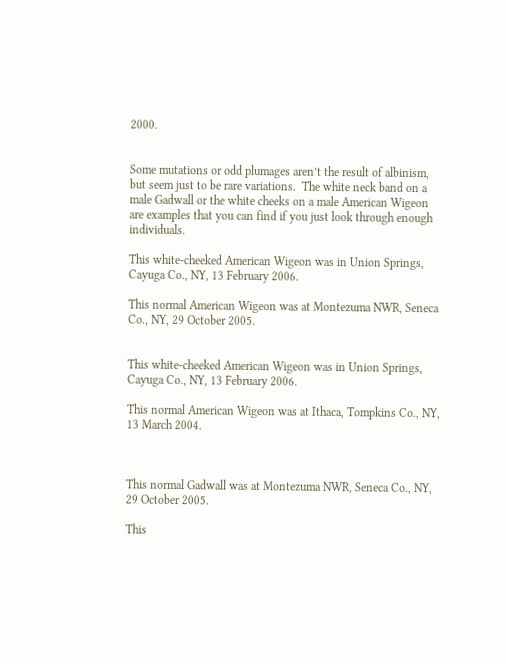2000.


Some mutations or odd plumages aren’t the result of albinism, but seem just to be rare variations.  The white neck band on a male Gadwall or the white cheeks on a male American Wigeon are examples that you can find if you just look through enough individuals.

This white-cheeked American Wigeon was in Union Springs, Cayuga Co., NY, 13 February 2006.

This normal American Wigeon was at Montezuma NWR, Seneca Co., NY, 29 October 2005.


This white-cheeked American Wigeon was in Union Springs, Cayuga Co., NY, 13 February 2006.

This normal American Wigeon was at Ithaca, Tompkins Co., NY, 13 March 2004.



This normal Gadwall was at Montezuma NWR, Seneca Co., NY, 29 October 2005.

This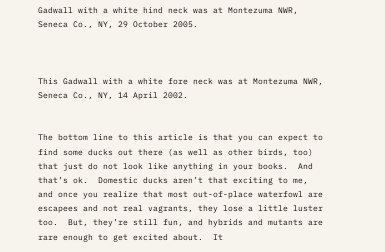Gadwall with a white hind neck was at Montezuma NWR, Seneca Co., NY, 29 October 2005.



This Gadwall with a white fore neck was at Montezuma NWR, Seneca Co., NY, 14 April 2002.


The bottom line to this article is that you can expect to find some ducks out there (as well as other birds, too) that just do not look like anything in your books.  And that’s ok.  Domestic ducks aren’t that exciting to me, and once you realize that most out-of-place waterfowl are escapees and not real vagrants, they lose a little luster too.  But, they’re still fun, and hybrids and mutants are rare enough to get excited about.  It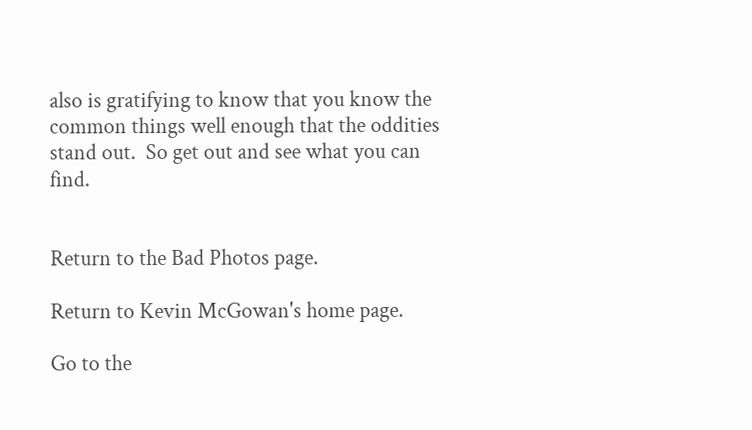also is gratifying to know that you know the common things well enough that the oddities stand out.  So get out and see what you can find.


Return to the Bad Photos page.

Return to Kevin McGowan's home page.

Go to the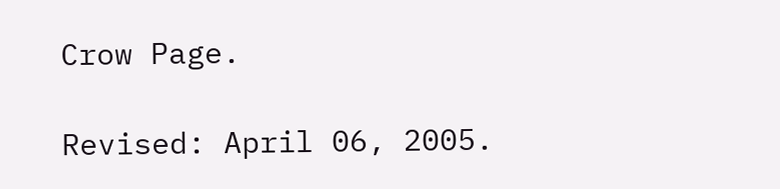Crow Page.

Revised: April 06, 2005.